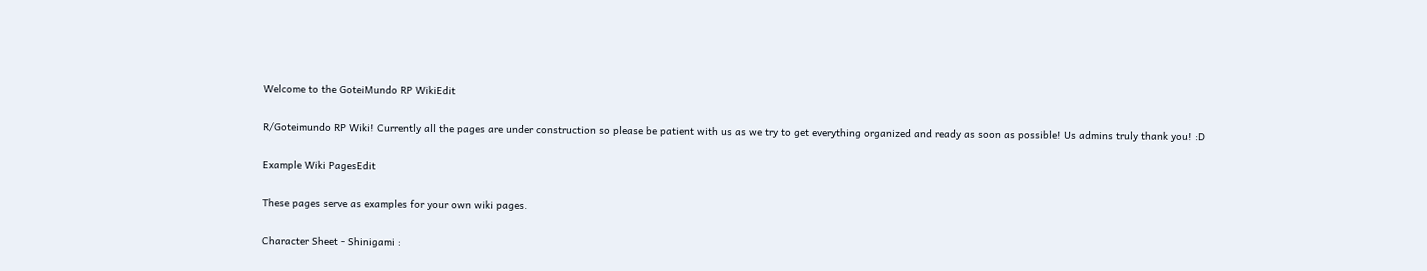Welcome to the GoteiMundo RP WikiEdit

R/Goteimundo RP Wiki! Currently all the pages are under construction so please be patient with us as we try to get everything organized and ready as soon as possible! Us admins truly thank you! :D

Example Wiki PagesEdit

These pages serve as examples for your own wiki pages.

Character Sheet - Shinigami :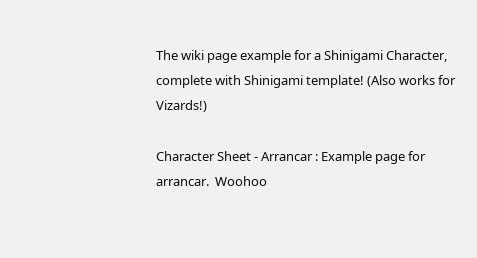The wiki page example for a Shinigami Character, complete with Shinigami template! (Also works for Vizards!)

Character Sheet - Arrancar : Example page for arrancar.  Woohoo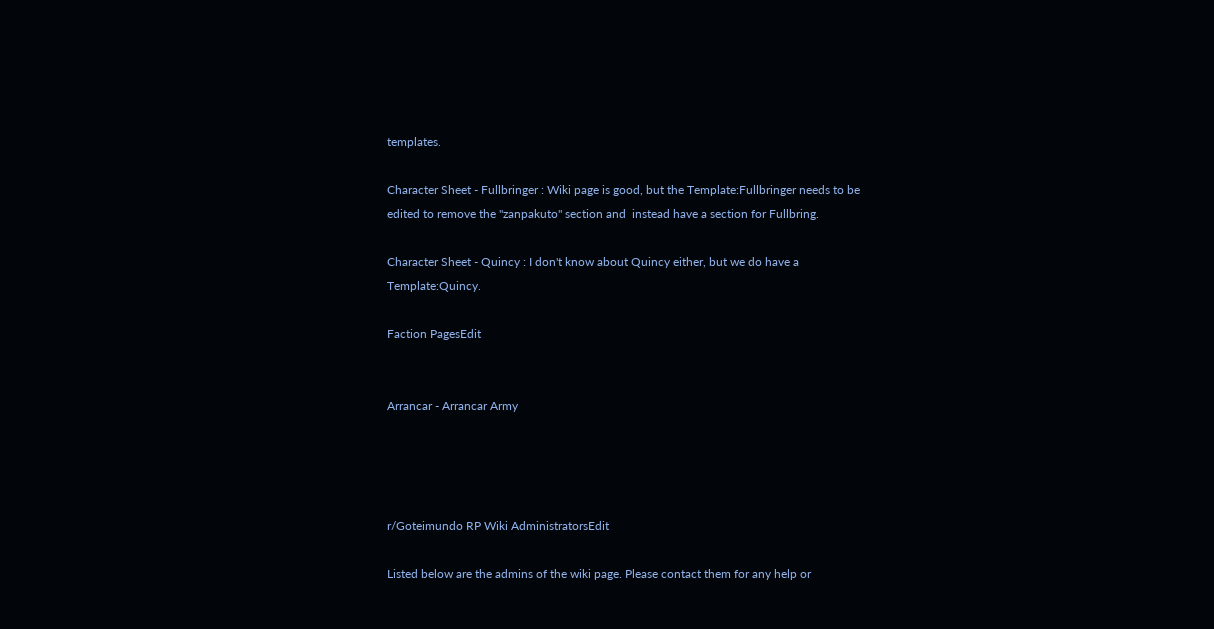templates.

Character Sheet - Fullbringer : Wiki page is good, but the Template:Fullbringer needs to be edited to remove the "zanpakuto" section and  instead have a section for Fullbring.

Character Sheet - Quincy : I don't know about Quincy either, but we do have a Template:Quincy.

Faction PagesEdit


Arrancar - Arrancar Army




r/Goteimundo RP Wiki AdministratorsEdit

Listed below are the admins of the wiki page. Please contact them for any help or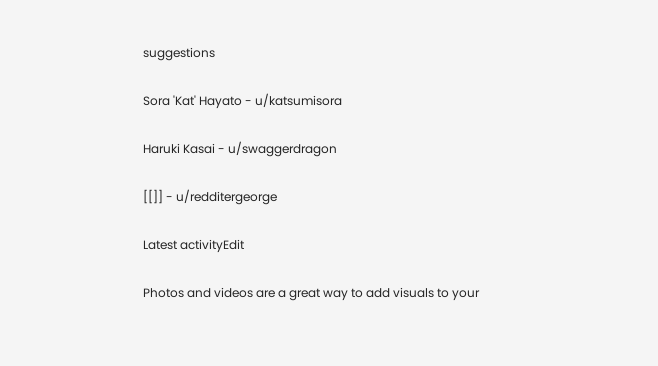suggestions

Sora 'Kat' Hayato - u/katsumisora

Haruki Kasai - u/swaggerdragon

[[]] - u/redditergeorge

Latest activityEdit

Photos and videos are a great way to add visuals to your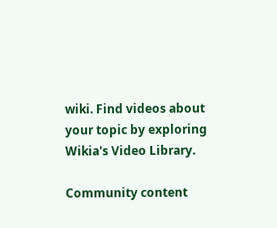wiki. Find videos about your topic by exploring Wikia's Video Library.

Community content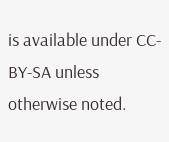is available under CC-BY-SA unless otherwise noted.